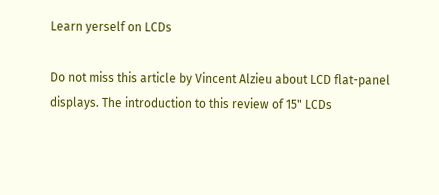Learn yerself on LCDs

Do not miss this article by Vincent Alzieu about LCD flat-panel displays. The introduction to this review of 15" LCDs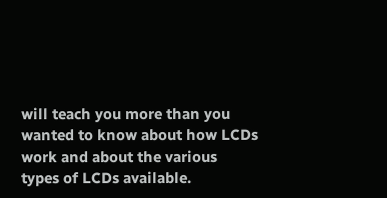will teach you more than you wanted to know about how LCDs work and about the various types of LCDs available.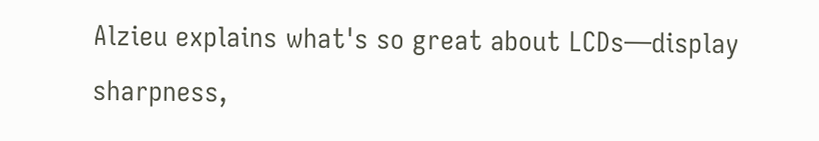Alzieu explains what's so great about LCDs—display sharpness,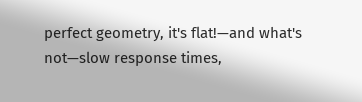perfect geometry, it's flat!—and what's not—slow response times,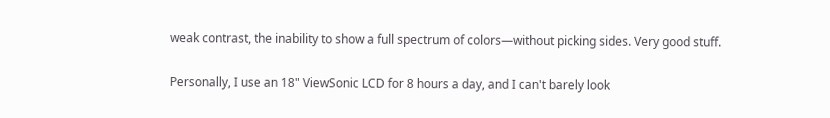weak contrast, the inability to show a full spectrum of colors—without picking sides. Very good stuff.

Personally, I use an 18" ViewSonic LCD for 8 hours a day, and I can't barely look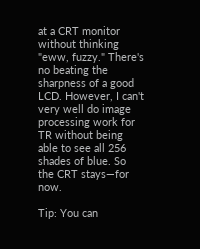at a CRT monitor without thinking "eww, fuzzy." There's no beating the sharpness of a good LCD. However, I can't very well do image processing work for TR without being able to see all 256 shades of blue. So the CRT stays—for now.

Tip: You can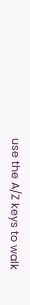use the A/Z keys to walk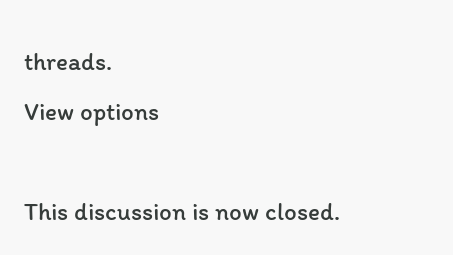threads.
View options

This discussion is now closed.